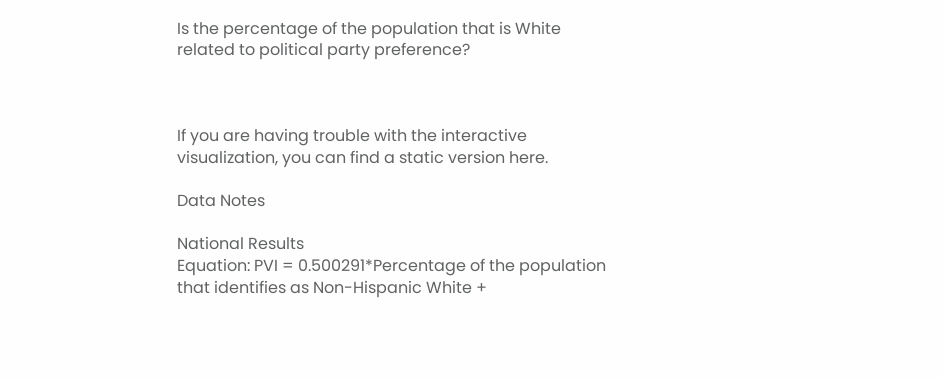Is the percentage of the population that is White related to political party preference?



If you are having trouble with the interactive visualization, you can find a static version here.

Data Notes

National Results
Equation: PVI = 0.500291*Percentage of the population that identifies as Non-Hispanic White +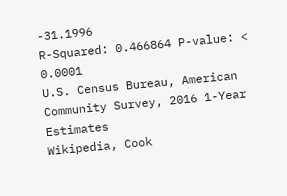-31.1996
R-Squared: 0.466864 P-value: < 0.0001
U.S. Census Bureau, American Community Survey, 2016 1-Year Estimates
Wikipedia, Cook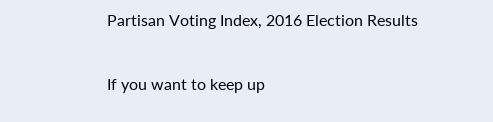Partisan Voting Index, 2016 Election Results

If you want to keep up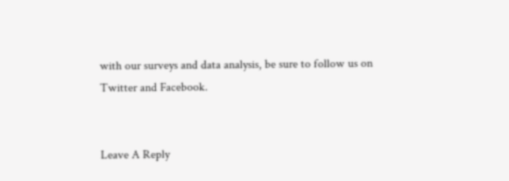with our surveys and data analysis, be sure to follow us on Twitter and Facebook.


Leave A Reply